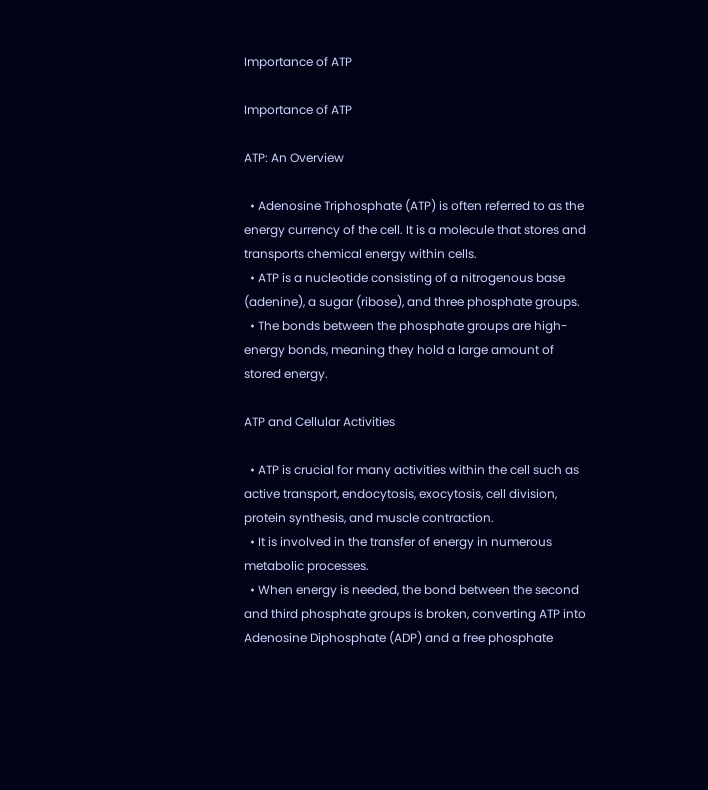Importance of ATP

Importance of ATP

ATP: An Overview

  • Adenosine Triphosphate (ATP) is often referred to as the energy currency of the cell. It is a molecule that stores and transports chemical energy within cells.
  • ATP is a nucleotide consisting of a nitrogenous base (adenine), a sugar (ribose), and three phosphate groups.
  • The bonds between the phosphate groups are high-energy bonds, meaning they hold a large amount of stored energy.

ATP and Cellular Activities

  • ATP is crucial for many activities within the cell such as active transport, endocytosis, exocytosis, cell division, protein synthesis, and muscle contraction.
  • It is involved in the transfer of energy in numerous metabolic processes.
  • When energy is needed, the bond between the second and third phosphate groups is broken, converting ATP into Adenosine Diphosphate (ADP) and a free phosphate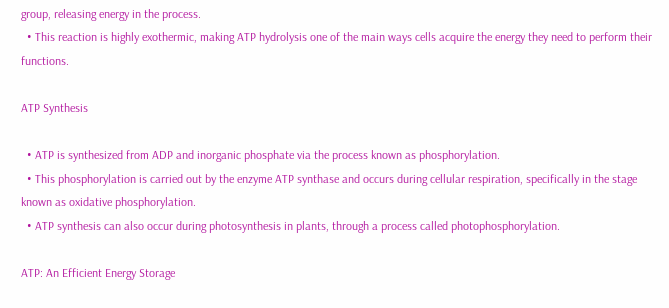group, releasing energy in the process.
  • This reaction is highly exothermic, making ATP hydrolysis one of the main ways cells acquire the energy they need to perform their functions.

ATP Synthesis

  • ATP is synthesized from ADP and inorganic phosphate via the process known as phosphorylation.
  • This phosphorylation is carried out by the enzyme ATP synthase and occurs during cellular respiration, specifically in the stage known as oxidative phosphorylation.
  • ATP synthesis can also occur during photosynthesis in plants, through a process called photophosphorylation.

ATP: An Efficient Energy Storage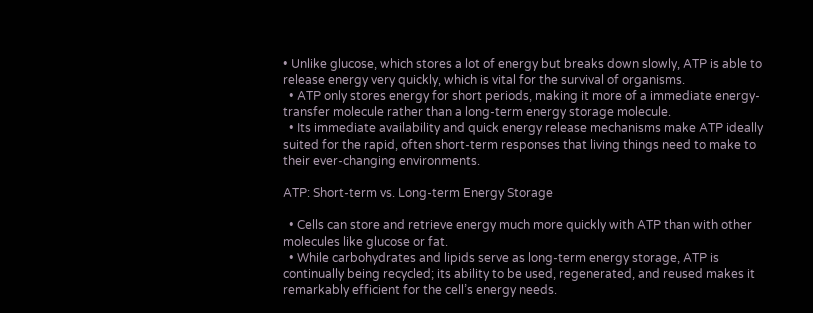• Unlike glucose, which stores a lot of energy but breaks down slowly, ATP is able to release energy very quickly, which is vital for the survival of organisms.
  • ATP only stores energy for short periods, making it more of a immediate energy-transfer molecule rather than a long-term energy storage molecule.
  • Its immediate availability and quick energy release mechanisms make ATP ideally suited for the rapid, often short-term responses that living things need to make to their ever-changing environments.

ATP: Short-term vs. Long-term Energy Storage

  • Cells can store and retrieve energy much more quickly with ATP than with other molecules like glucose or fat.
  • While carbohydrates and lipids serve as long-term energy storage, ATP is continually being recycled; its ability to be used, regenerated, and reused makes it remarkably efficient for the cell’s energy needs.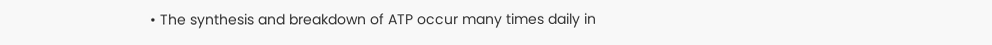• The synthesis and breakdown of ATP occur many times daily in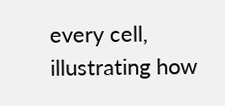every cell, illustrating how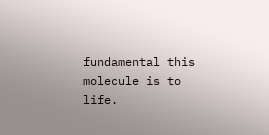fundamental this molecule is to life.